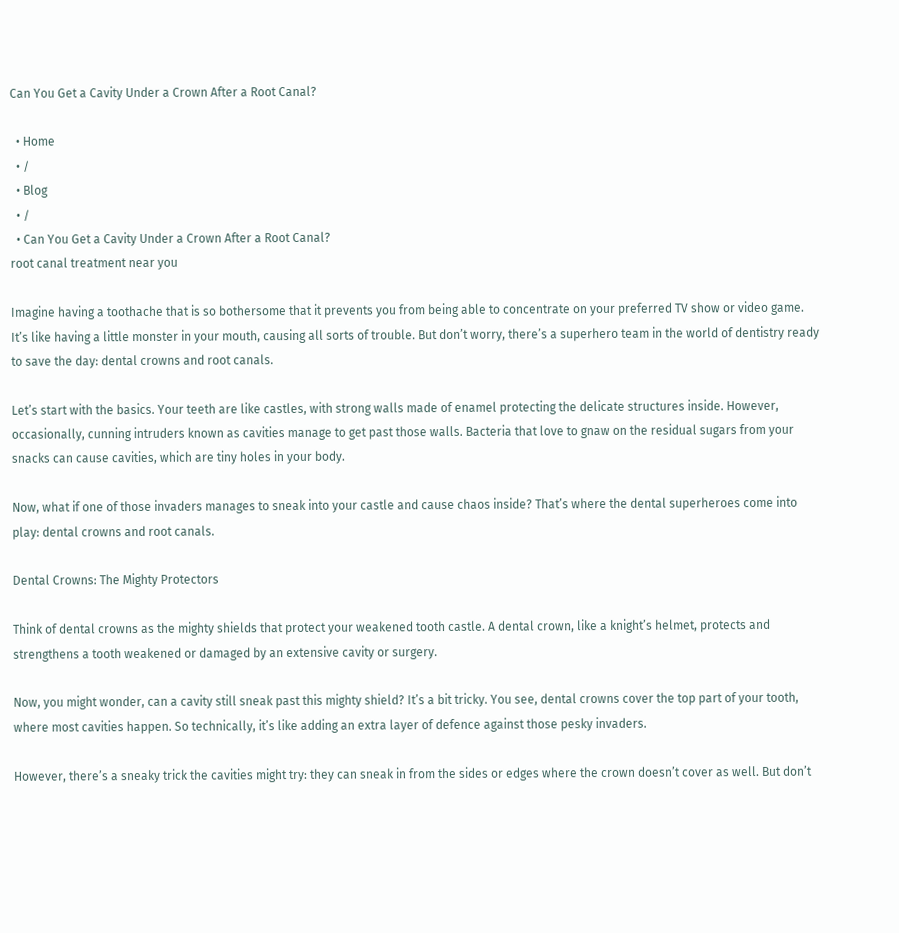Can You Get a Cavity Under a Crown After a Root Canal?

  • Home
  • /
  • Blog
  • /
  • Can You Get a Cavity Under a Crown After a Root Canal?
root canal treatment near you

Imagine having a toothache that is so bothersome that it prevents you from being able to concentrate on your preferred TV show or video game. It’s like having a little monster in your mouth, causing all sorts of trouble. But don’t worry, there’s a superhero team in the world of dentistry ready to save the day: dental crowns and root canals.

Let’s start with the basics. Your teeth are like castles, with strong walls made of enamel protecting the delicate structures inside. However, occasionally, cunning intruders known as cavities manage to get past those walls. Bacteria that love to gnaw on the residual sugars from your snacks can cause cavities, which are tiny holes in your body.

Now, what if one of those invaders manages to sneak into your castle and cause chaos inside? That’s where the dental superheroes come into play: dental crowns and root canals.

Dental Crowns: The Mighty Protectors

Think of dental crowns as the mighty shields that protect your weakened tooth castle. A dental crown, like a knight’s helmet, protects and strengthens a tooth weakened or damaged by an extensive cavity or surgery.

Now, you might wonder, can a cavity still sneak past this mighty shield? It’s a bit tricky. You see, dental crowns cover the top part of your tooth, where most cavities happen. So technically, it’s like adding an extra layer of defence against those pesky invaders.

However, there’s a sneaky trick the cavities might try: they can sneak in from the sides or edges where the crown doesn’t cover as well. But don’t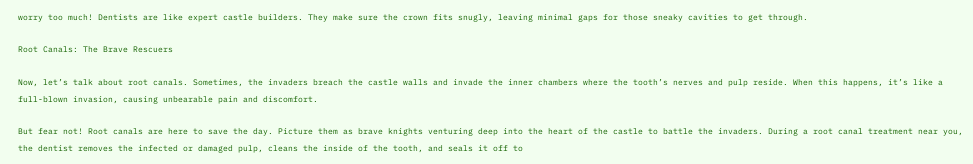worry too much! Dentists are like expert castle builders. They make sure the crown fits snugly, leaving minimal gaps for those sneaky cavities to get through.

Root Canals: The Brave Rescuers

Now, let’s talk about root canals. Sometimes, the invaders breach the castle walls and invade the inner chambers where the tooth’s nerves and pulp reside. When this happens, it’s like a full-blown invasion, causing unbearable pain and discomfort.

But fear not! Root canals are here to save the day. Picture them as brave knights venturing deep into the heart of the castle to battle the invaders. During a root canal treatment near you, the dentist removes the infected or damaged pulp, cleans the inside of the tooth, and seals it off to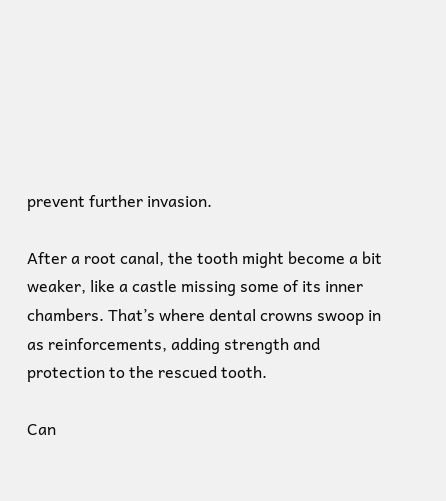prevent further invasion.

After a root canal, the tooth might become a bit weaker, like a castle missing some of its inner chambers. That’s where dental crowns swoop in as reinforcements, adding strength and protection to the rescued tooth.

Can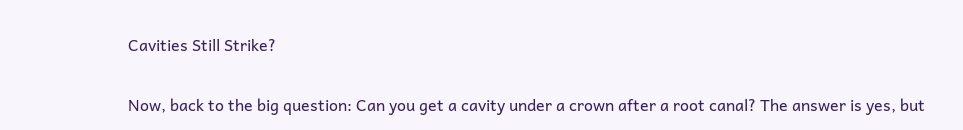Cavities Still Strike?

Now, back to the big question: Can you get a cavity under a crown after a root canal? The answer is yes, but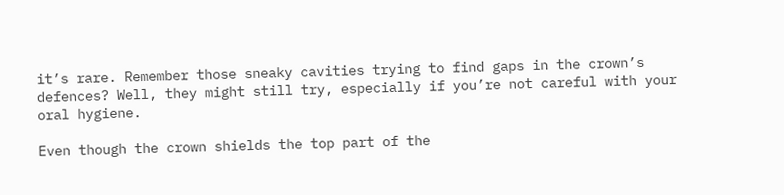it’s rare. Remember those sneaky cavities trying to find gaps in the crown’s defences? Well, they might still try, especially if you’re not careful with your oral hygiene.

Even though the crown shields the top part of the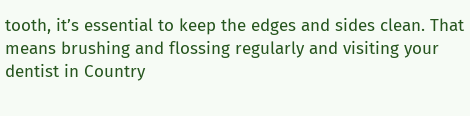tooth, it’s essential to keep the edges and sides clean. That means brushing and flossing regularly and visiting your dentist in Country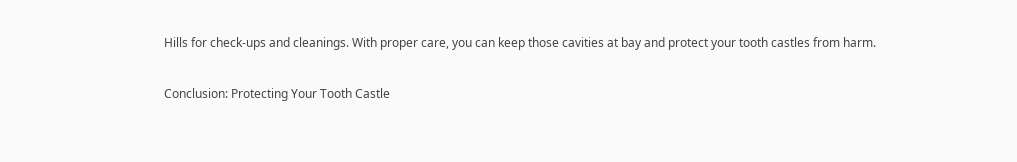Hills for check-ups and cleanings. With proper care, you can keep those cavities at bay and protect your tooth castles from harm.

Conclusion: Protecting Your Tooth Castle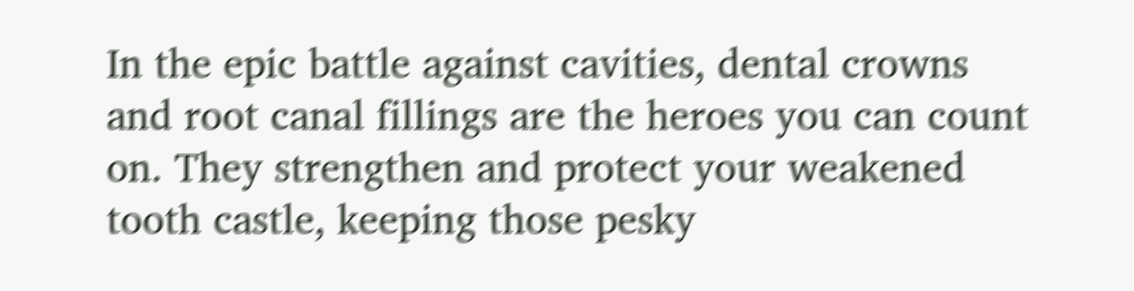In the epic battle against cavities, dental crowns and root canal fillings are the heroes you can count on. They strengthen and protect your weakened tooth castle, keeping those pesky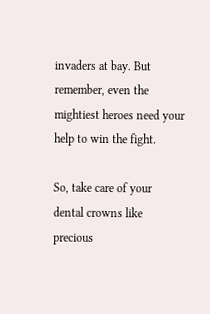invaders at bay. But remember, even the mightiest heroes need your help to win the fight.

So, take care of your dental crowns like precious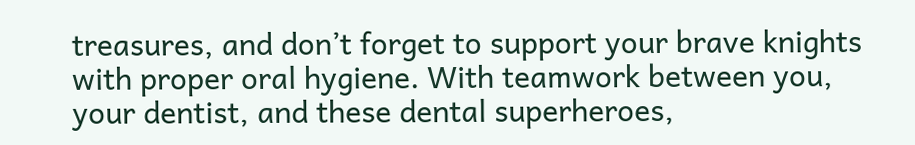treasures, and don’t forget to support your brave knights with proper oral hygiene. With teamwork between you, your dentist, and these dental superheroes,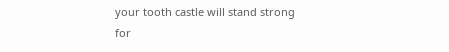your tooth castle will stand strong for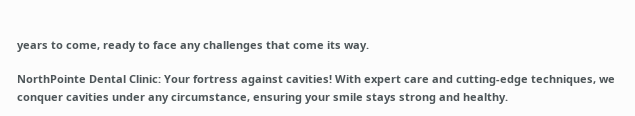years to come, ready to face any challenges that come its way.

NorthPointe Dental Clinic: Your fortress against cavities! With expert care and cutting-edge techniques, we conquer cavities under any circumstance, ensuring your smile stays strong and healthy.